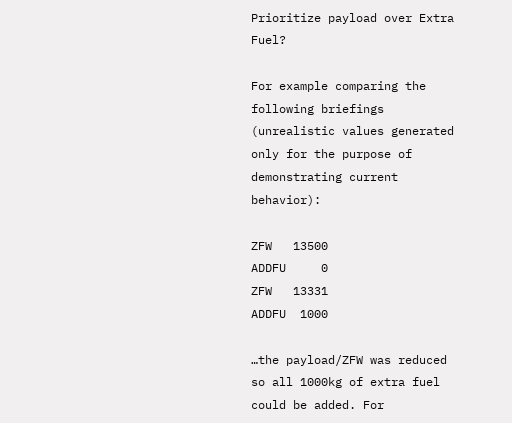Prioritize payload over Extra Fuel?

For example comparing the following briefings (unrealistic values generated only for the purpose of demonstrating current behavior):

ZFW   13500
ADDFU     0
ZFW   13331
ADDFU  1000

…the payload/ZFW was reduced so all 1000kg of extra fuel could be added. For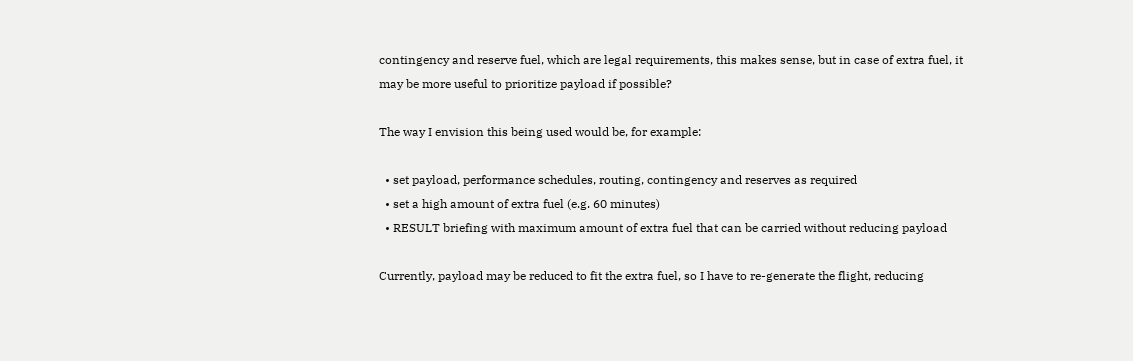contingency and reserve fuel, which are legal requirements, this makes sense, but in case of extra fuel, it may be more useful to prioritize payload if possible?

The way I envision this being used would be, for example:

  • set payload, performance schedules, routing, contingency and reserves as required
  • set a high amount of extra fuel (e.g. 60 minutes)
  • RESULT briefing with maximum amount of extra fuel that can be carried without reducing payload

Currently, payload may be reduced to fit the extra fuel, so I have to re-generate the flight, reducing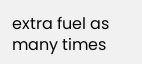extra fuel as many times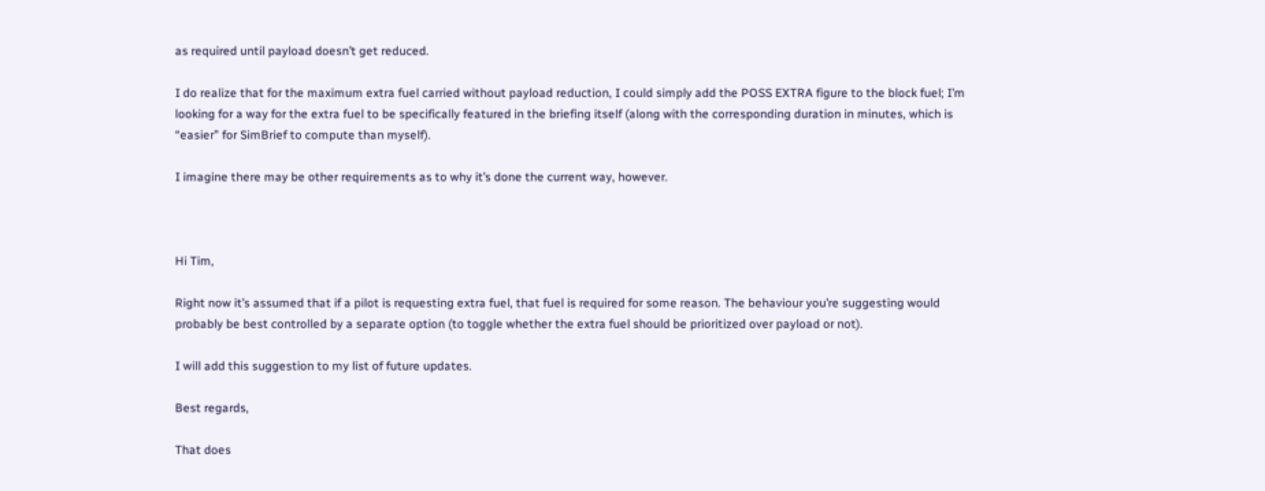as required until payload doesn’t get reduced.

I do realize that for the maximum extra fuel carried without payload reduction, I could simply add the POSS EXTRA figure to the block fuel; I’m looking for a way for the extra fuel to be specifically featured in the briefing itself (along with the corresponding duration in minutes, which is “easier” for SimBrief to compute than myself).

I imagine there may be other requirements as to why it’s done the current way, however.



Hi Tim,

Right now it’s assumed that if a pilot is requesting extra fuel, that fuel is required for some reason. The behaviour you’re suggesting would probably be best controlled by a separate option (to toggle whether the extra fuel should be prioritized over payload or not).

I will add this suggestion to my list of future updates.

Best regards,

That does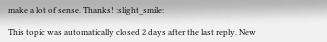make a lot of sense. Thanks! :slight_smile:

This topic was automatically closed 2 days after the last reply. New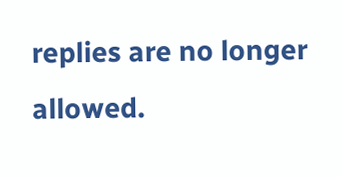replies are no longer allowed.